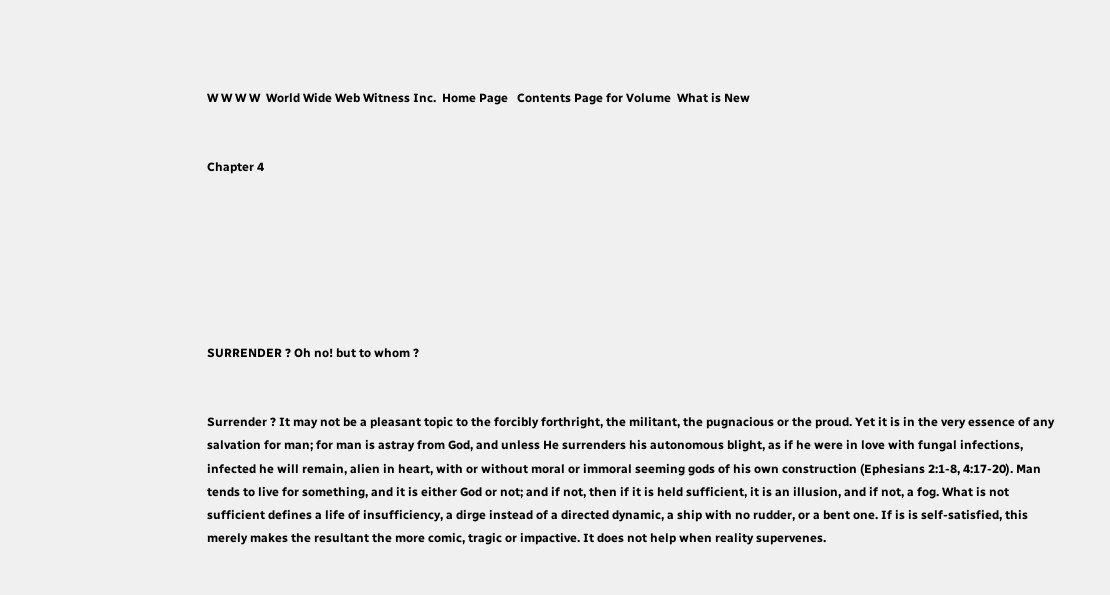W W W W  World Wide Web Witness Inc.  Home Page   Contents Page for Volume  What is New


Chapter 4







SURRENDER ? Oh no! but to whom ?


Surrender ? It may not be a pleasant topic to the forcibly forthright, the militant, the pugnacious or the proud. Yet it is in the very essence of any salvation for man; for man is astray from God, and unless He surrenders his autonomous blight, as if he were in love with fungal infections, infected he will remain, alien in heart, with or without moral or immoral seeming gods of his own construction (Ephesians 2:1-8, 4:17-20). Man tends to live for something, and it is either God or not; and if not, then if it is held sufficient, it is an illusion, and if not, a fog. What is not sufficient defines a life of insufficiency, a dirge instead of a directed dynamic, a ship with no rudder, or a bent one. If is is self-satisfied, this merely makes the resultant the more comic, tragic or impactive. It does not help when reality supervenes.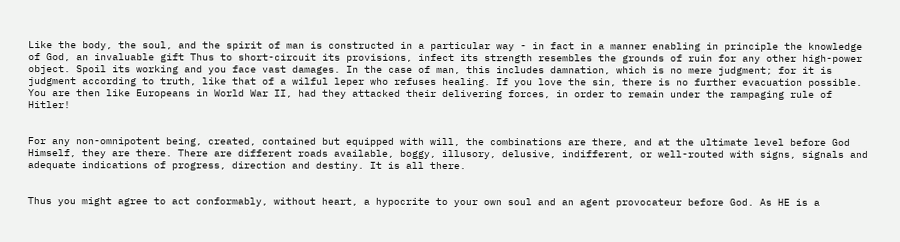Like the body, the soul, and the spirit of man is constructed in a particular way - in fact in a manner enabling in principle the knowledge of God, an invaluable gift Thus to short-circuit its provisions, infect its strength resembles the grounds of ruin for any other high-power object. Spoil its working and you face vast damages. In the case of man, this includes damnation, which is no mere judgment; for it is judgment according to truth, like that of a wilful leper who refuses healing. If you love the sin, there is no further evacuation possible. You are then like Europeans in World War II, had they attacked their delivering forces, in order to remain under the rampaging rule of Hitler!


For any non-omnipotent being, created, contained but equipped with will, the combinations are there, and at the ultimate level before God Himself, they are there. There are different roads available, boggy, illusory, delusive, indifferent, or well-routed with signs, signals and adequate indications of progress, direction and destiny. It is all there.


Thus you might agree to act conformably, without heart, a hypocrite to your own soul and an agent provocateur before God. As HE is a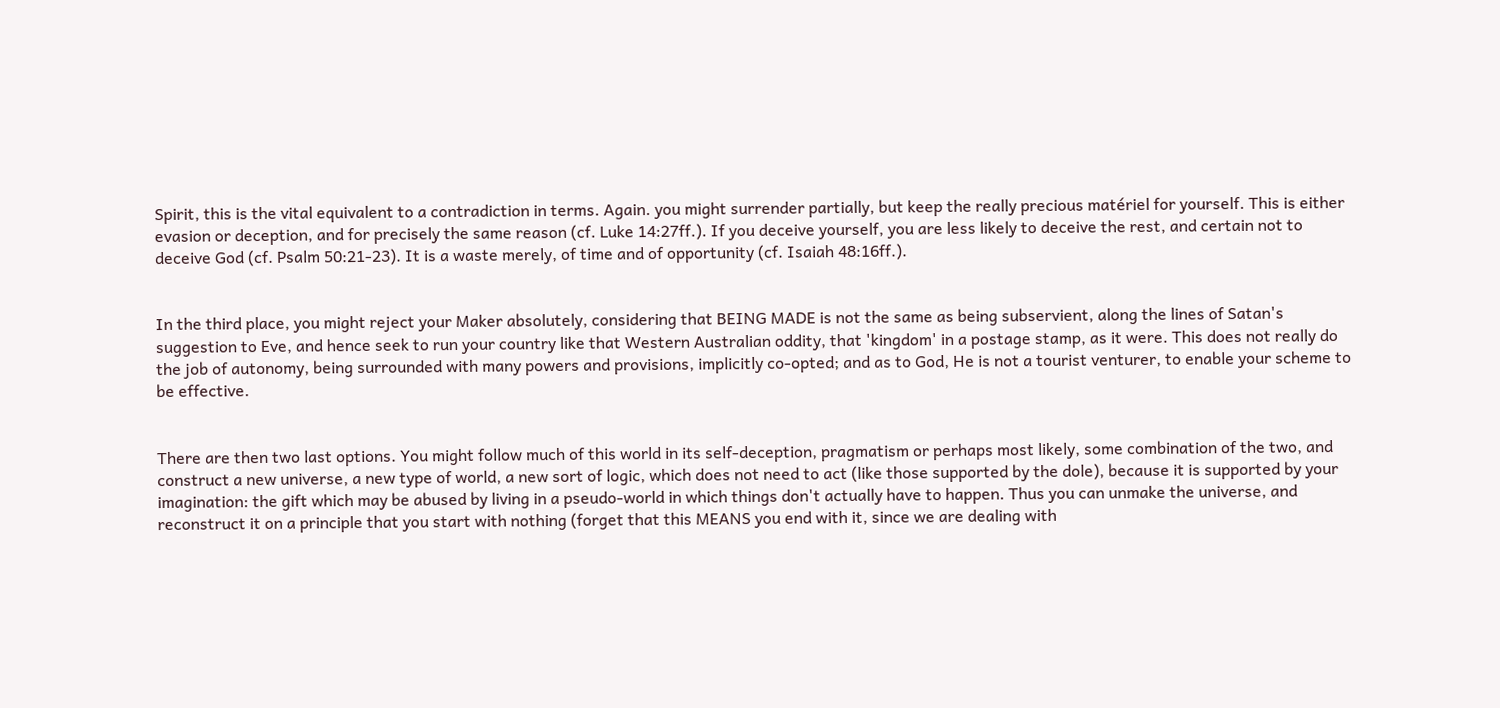Spirit, this is the vital equivalent to a contradiction in terms. Again. you might surrender partially, but keep the really precious matériel for yourself. This is either evasion or deception, and for precisely the same reason (cf. Luke 14:27ff.). If you deceive yourself, you are less likely to deceive the rest, and certain not to deceive God (cf. Psalm 50:21-23). It is a waste merely, of time and of opportunity (cf. Isaiah 48:16ff.).


In the third place, you might reject your Maker absolutely, considering that BEING MADE is not the same as being subservient, along the lines of Satan's suggestion to Eve, and hence seek to run your country like that Western Australian oddity, that 'kingdom' in a postage stamp, as it were. This does not really do the job of autonomy, being surrounded with many powers and provisions, implicitly co-opted; and as to God, He is not a tourist venturer, to enable your scheme to be effective.


There are then two last options. You might follow much of this world in its self-deception, pragmatism or perhaps most likely, some combination of the two, and construct a new universe, a new type of world, a new sort of logic, which does not need to act (like those supported by the dole), because it is supported by your imagination: the gift which may be abused by living in a pseudo-world in which things don't actually have to happen. Thus you can unmake the universe, and reconstruct it on a principle that you start with nothing (forget that this MEANS you end with it, since we are dealing with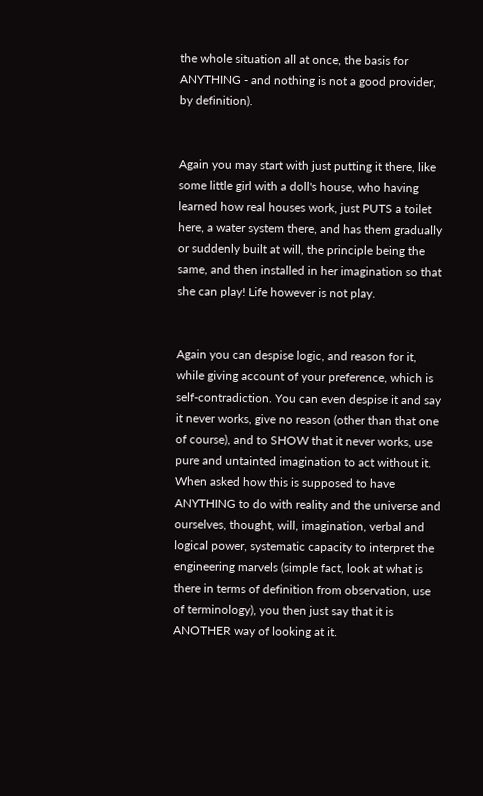the whole situation all at once, the basis for ANYTHING - and nothing is not a good provider, by definition).


Again you may start with just putting it there, like some little girl with a doll's house, who having learned how real houses work, just PUTS a toilet here, a water system there, and has them gradually or suddenly built at will, the principle being the same, and then installed in her imagination so that she can play! Life however is not play.


Again you can despise logic, and reason for it, while giving account of your preference, which is self-contradiction. You can even despise it and say it never works, give no reason (other than that one of course), and to SHOW that it never works, use pure and untainted imagination to act without it. When asked how this is supposed to have ANYTHING to do with reality and the universe and ourselves, thought, will, imagination, verbal and logical power, systematic capacity to interpret the engineering marvels (simple fact, look at what is there in terms of definition from observation, use of terminology), you then just say that it is ANOTHER way of looking at it.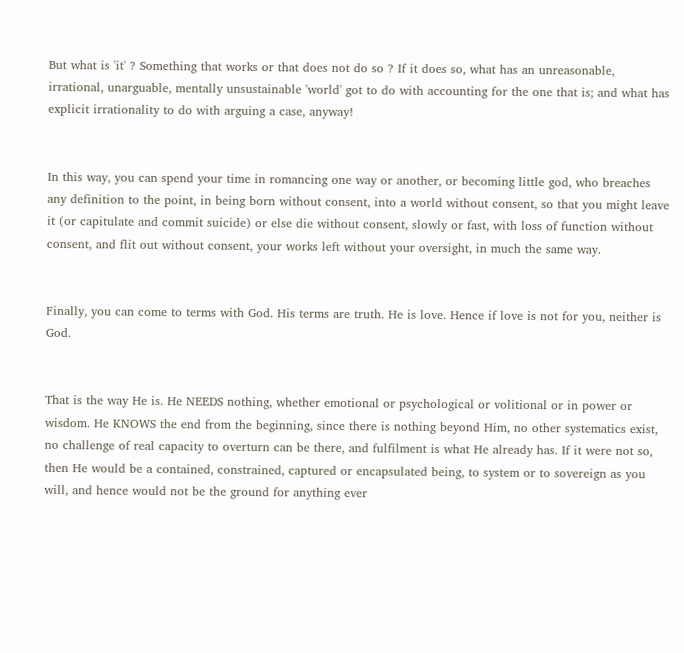But what is 'it' ? Something that works or that does not do so ? If it does so, what has an unreasonable, irrational, unarguable, mentally unsustainable 'world' got to do with accounting for the one that is; and what has explicit irrationality to do with arguing a case, anyway!


In this way, you can spend your time in romancing one way or another, or becoming little god, who breaches any definition to the point, in being born without consent, into a world without consent, so that you might leave it (or capitulate and commit suicide) or else die without consent, slowly or fast, with loss of function without consent, and flit out without consent, your works left without your oversight, in much the same way.


Finally, you can come to terms with God. His terms are truth. He is love. Hence if love is not for you, neither is God.


That is the way He is. He NEEDS nothing, whether emotional or psychological or volitional or in power or wisdom. He KNOWS the end from the beginning, since there is nothing beyond Him, no other systematics exist, no challenge of real capacity to overturn can be there, and fulfilment is what He already has. If it were not so, then He would be a contained, constrained, captured or encapsulated being, to system or to sovereign as you will, and hence would not be the ground for anything ever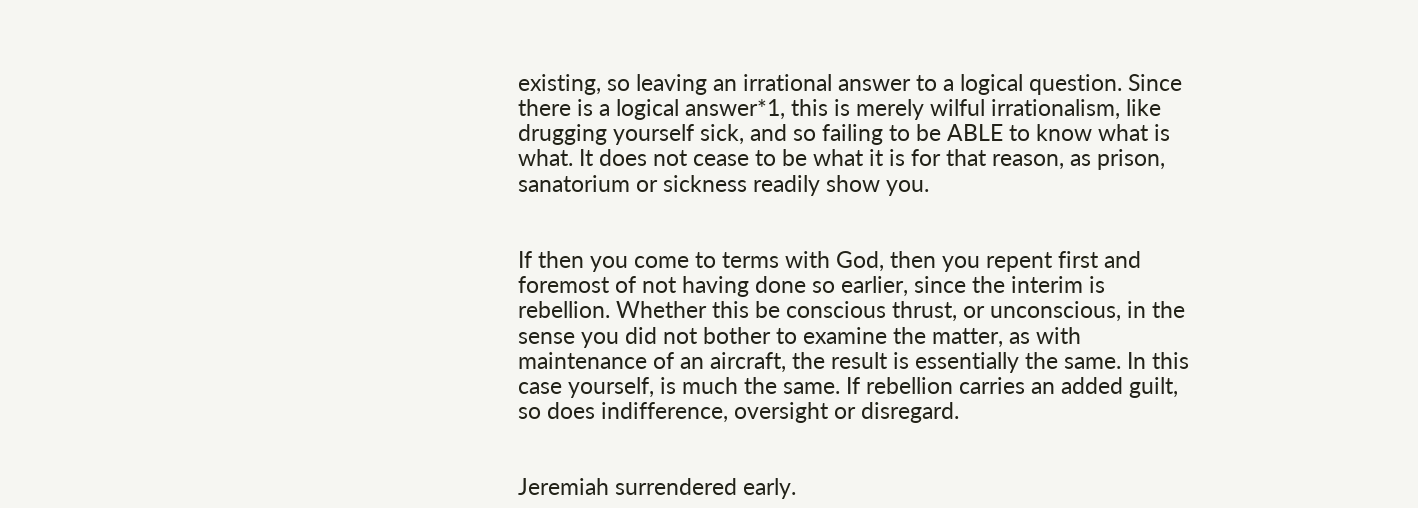existing, so leaving an irrational answer to a logical question. Since there is a logical answer*1, this is merely wilful irrationalism, like drugging yourself sick, and so failing to be ABLE to know what is what. It does not cease to be what it is for that reason, as prison, sanatorium or sickness readily show you.


If then you come to terms with God, then you repent first and foremost of not having done so earlier, since the interim is rebellion. Whether this be conscious thrust, or unconscious, in the sense you did not bother to examine the matter, as with maintenance of an aircraft, the result is essentially the same. In this case yourself, is much the same. If rebellion carries an added guilt, so does indifference, oversight or disregard.


Jeremiah surrendered early.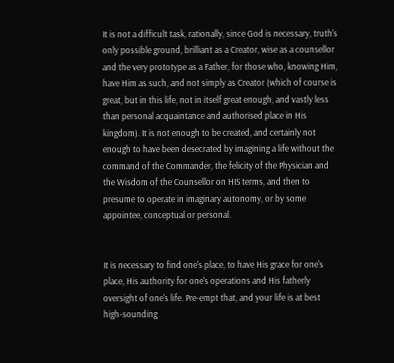It is not a difficult task, rationally, since God is necessary, truth's only possible ground, brilliant as a Creator, wise as a counsellor and the very prototype as a Father, for those who, knowing Him, have Him as such, and not simply as Creator (which of course is great, but in this life, not in itself great enough, and vastly less than personal acquaintance and authorised place in His kingdom). It is not enough to be created, and certainly not enough to have been desecrated by imagining a life without the command of the Commander, the felicity of the Physician and the Wisdom of the Counsellor on HIS terms, and then to presume to operate in imaginary autonomy, or by some appointee, conceptual or personal.


It is necessary to find one's place, to have His grace for one's place, His authority for one's operations and His fatherly oversight of one's life. Pre-empt that, and your life is at best high-sounding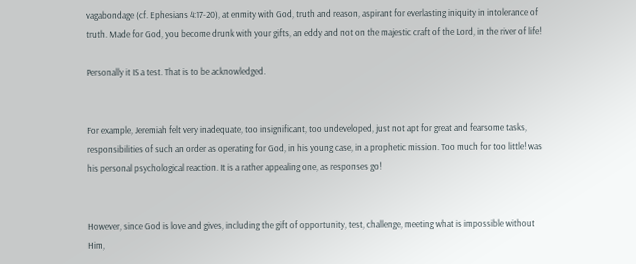vagabondage (cf. Ephesians 4:17-20), at enmity with God, truth and reason, aspirant for everlasting iniquity in intolerance of truth. Made for God, you become drunk with your gifts, an eddy and not on the majestic craft of the Lord, in the river of life!

Personally it IS a test. That is to be acknowledged.


For example, Jeremiah felt very inadequate, too insignificant, too undeveloped, just not apt for great and fearsome tasks, responsibilities of such an order as operating for God, in his young case, in a prophetic mission. Too much for too little! was his personal psychological reaction. It is a rather appealing one, as responses go!


However, since God is love and gives, including the gift of opportunity, test, challenge, meeting what is impossible without Him,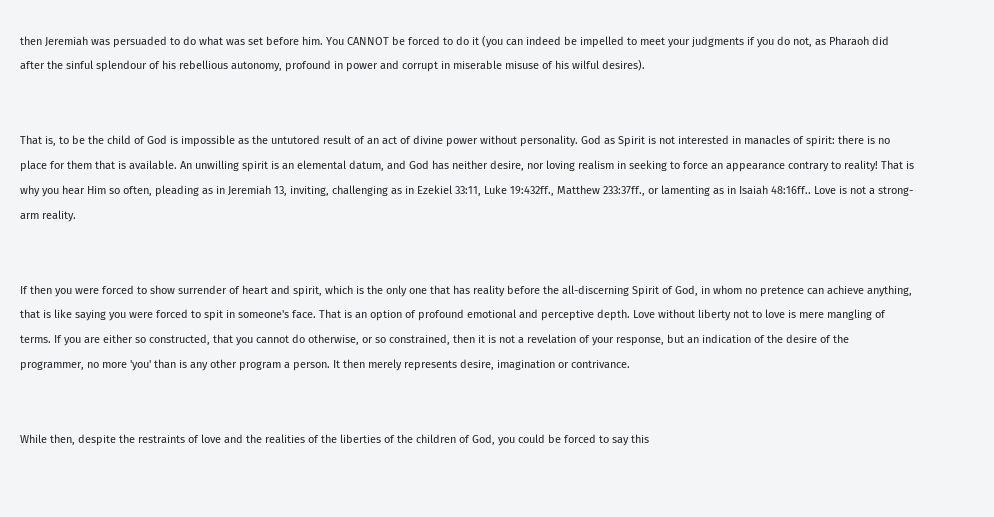then Jeremiah was persuaded to do what was set before him. You CANNOT be forced to do it (you can indeed be impelled to meet your judgments if you do not, as Pharaoh did after the sinful splendour of his rebellious autonomy, profound in power and corrupt in miserable misuse of his wilful desires).


That is, to be the child of God is impossible as the untutored result of an act of divine power without personality. God as Spirit is not interested in manacles of spirit: there is no place for them that is available. An unwilling spirit is an elemental datum, and God has neither desire, nor loving realism in seeking to force an appearance contrary to reality! That is why you hear Him so often, pleading as in Jeremiah 13, inviting, challenging as in Ezekiel 33:11, Luke 19:432ff., Matthew 233:37ff., or lamenting as in Isaiah 48:16ff.. Love is not a strong-arm reality.


If then you were forced to show surrender of heart and spirit, which is the only one that has reality before the all-discerning Spirit of God, in whom no pretence can achieve anything, that is like saying you were forced to spit in someone's face. That is an option of profound emotional and perceptive depth. Love without liberty not to love is mere mangling of terms. If you are either so constructed, that you cannot do otherwise, or so constrained, then it is not a revelation of your response, but an indication of the desire of the programmer, no more 'you' than is any other program a person. It then merely represents desire, imagination or contrivance.


While then, despite the restraints of love and the realities of the liberties of the children of God, you could be forced to say this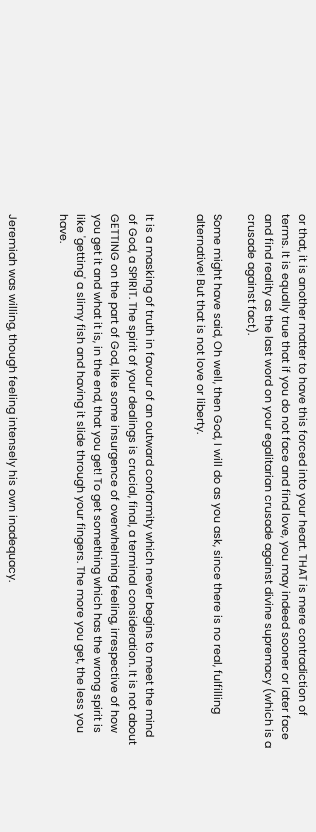or that, it is another matter to have this forced into your heart. THAT is mere contradiction of terms. It is equally true that if you do not face and find love, you may indeed sooner or later face and find reality as the last word on your egalitarian crusade against divine supremacy (which is a crusade against fact).

Some might have said, Oh well, then God, I will do as you ask, since there is no real, fulfilling alternative! But that is not love or liberty.


It is a masking of truth in favour of an outward conformity which never begins to meet the mind of God, a SPIRIT. The spirit of your dealings is crucial, final, a terminal consideration. It is not about GETTING on the part of God, like some insurgence of overwhelming feeling, irrespective of how you get it and what it is, in the end, that you get! To get something which has the wrong spirit is like 'getting' a slimy fish and having it slide through your fingers. The more you get, the less you have.


Jeremiah was willing, though feeling intensely his own inadequacy.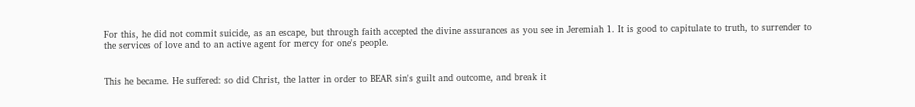For this, he did not commit suicide, as an escape, but through faith accepted the divine assurances as you see in Jeremiah 1. It is good to capitulate to truth, to surrender to the services of love and to an active agent for mercy for one's people.


This he became. He suffered: so did Christ, the latter in order to BEAR sin's guilt and outcome, and break it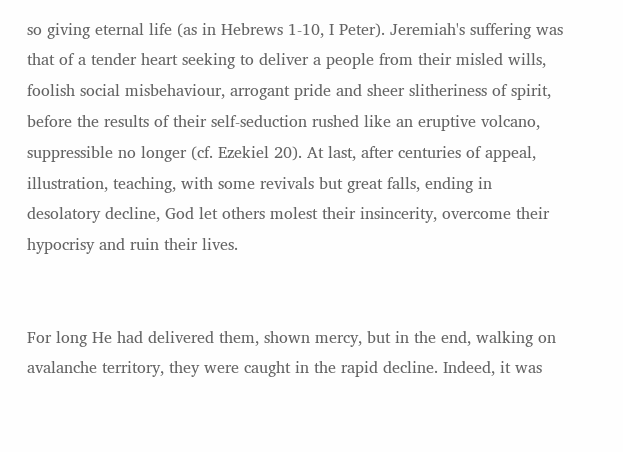so giving eternal life (as in Hebrews 1-10, I Peter). Jeremiah's suffering was that of a tender heart seeking to deliver a people from their misled wills, foolish social misbehaviour, arrogant pride and sheer slitheriness of spirit, before the results of their self-seduction rushed like an eruptive volcano, suppressible no longer (cf. Ezekiel 20). At last, after centuries of appeal, illustration, teaching, with some revivals but great falls, ending in desolatory decline, God let others molest their insincerity, overcome their hypocrisy and ruin their lives.


For long He had delivered them, shown mercy, but in the end, walking on avalanche territory, they were caught in the rapid decline. Indeed, it was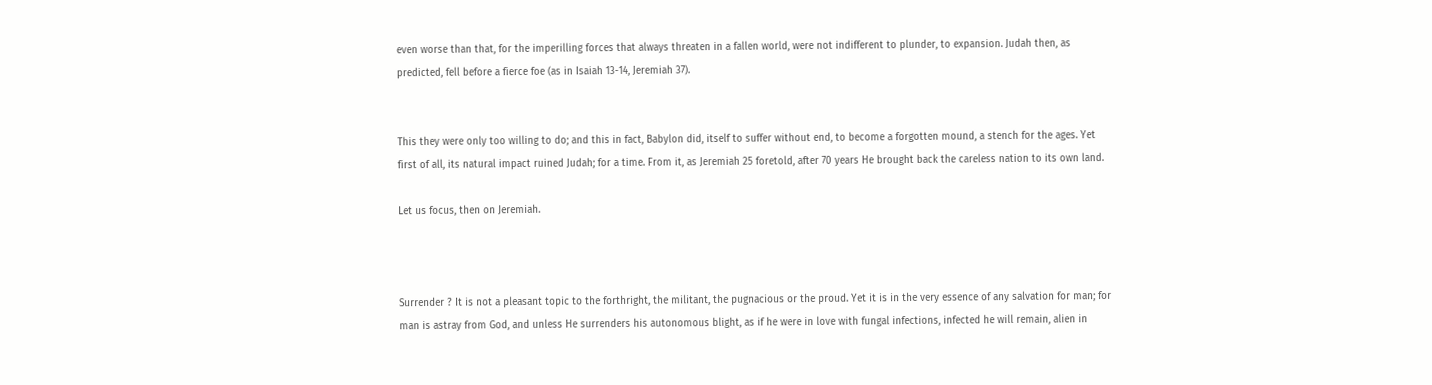even worse than that, for the imperilling forces that always threaten in a fallen world, were not indifferent to plunder, to expansion. Judah then, as predicted, fell before a fierce foe (as in Isaiah 13-14, Jeremiah 37).


This they were only too willing to do; and this in fact, Babylon did, itself to suffer without end, to become a forgotten mound, a stench for the ages. Yet first of all, its natural impact ruined Judah; for a time. From it, as Jeremiah 25 foretold, after 70 years He brought back the careless nation to its own land.

Let us focus, then on Jeremiah.



Surrender ? It is not a pleasant topic to the forthright, the militant, the pugnacious or the proud. Yet it is in the very essence of any salvation for man; for man is astray from God, and unless He surrenders his autonomous blight, as if he were in love with fungal infections, infected he will remain, alien in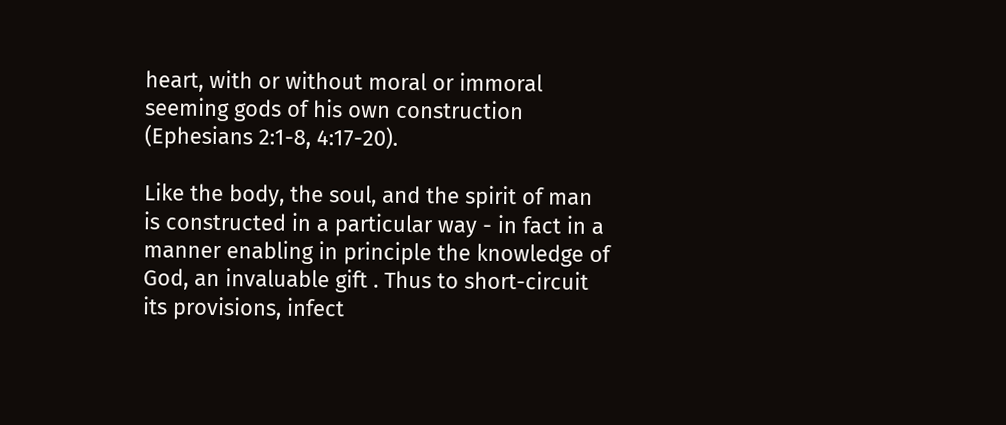heart, with or without moral or immoral seeming gods of his own construction (Ephesians 2:1-8, 4:17-20).

Like the body, the soul, and the spirit of man is constructed in a particular way - in fact in a manner enabling in principle the knowledge of God, an invaluable gift . Thus to short-circuit its provisions, infect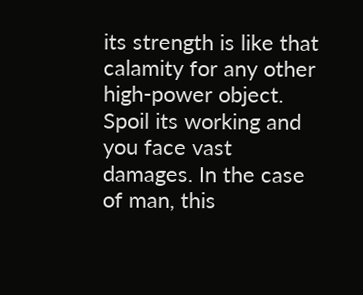its strength is like that calamity for any other high-power object. Spoil its working and you face vast damages. In the case of man, this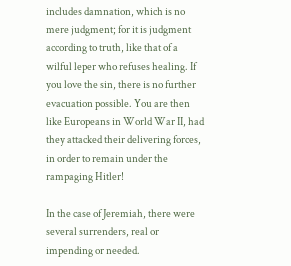includes damnation, which is no mere judgment; for it is judgment according to truth, like that of a wilful leper who refuses healing. If you love the sin, there is no further evacuation possible. You are then like Europeans in World War II, had they attacked their delivering forces, in order to remain under the rampaging Hitler!

In the case of Jeremiah, there were several surrenders, real or impending or needed.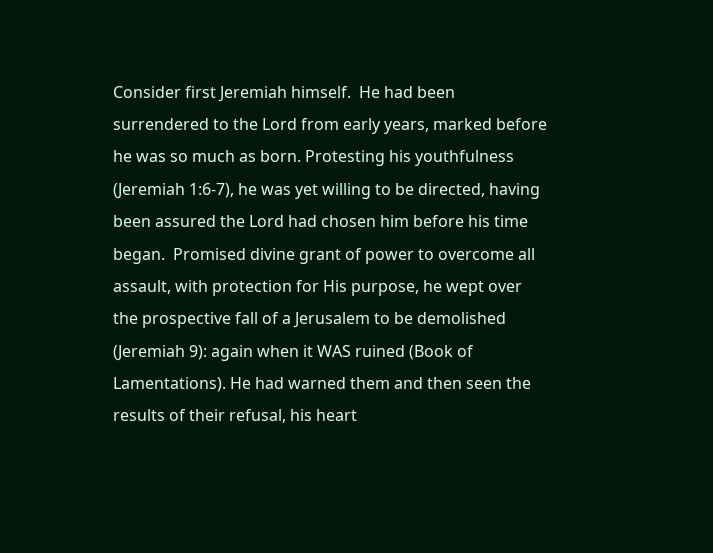Consider first Jeremiah himself.  He had been surrendered to the Lord from early years, marked before he was so much as born. Protesting his youthfulness (Jeremiah 1:6-7), he was yet willing to be directed, having been assured the Lord had chosen him before his time began.  Promised divine grant of power to overcome all assault, with protection for His purpose, he wept over the prospective fall of a Jerusalem to be demolished (Jeremiah 9): again when it WAS ruined (Book of Lamentations). He had warned them and then seen the results of their refusal, his heart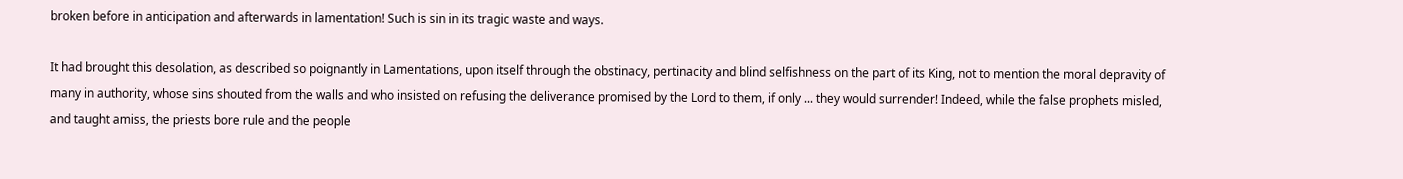broken before in anticipation and afterwards in lamentation! Such is sin in its tragic waste and ways.

It had brought this desolation, as described so poignantly in Lamentations, upon itself through the obstinacy, pertinacity and blind selfishness on the part of its King, not to mention the moral depravity of many in authority, whose sins shouted from the walls and who insisted on refusing the deliverance promised by the Lord to them, if only ... they would surrender! Indeed, while the false prophets misled, and taught amiss, the priests bore rule and the people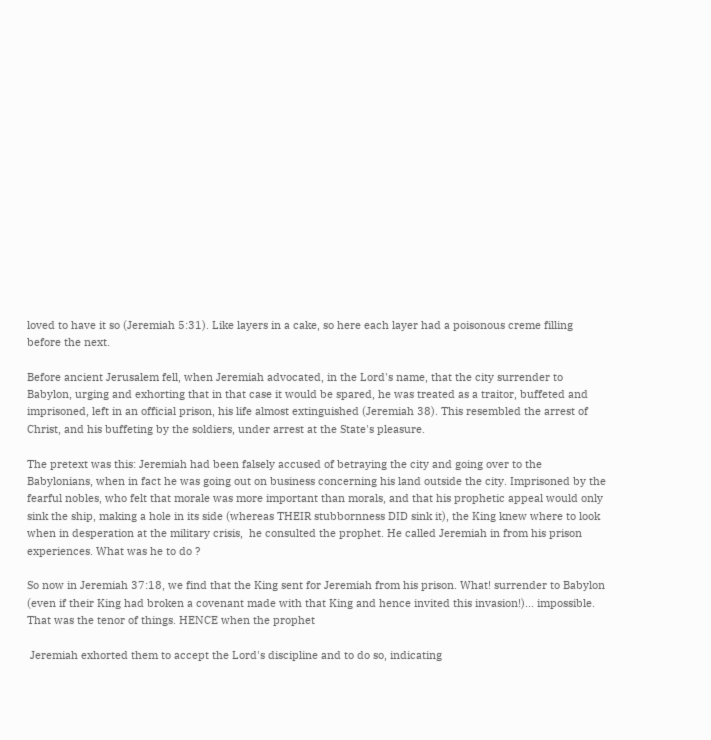loved to have it so (Jeremiah 5:31). Like layers in a cake, so here each layer had a poisonous creme filling before the next.

Before ancient Jerusalem fell, when Jeremiah advocated, in the Lord's name, that the city surrender to Babylon, urging and exhorting that in that case it would be spared, he was treated as a traitor, buffeted and imprisoned, left in an official prison, his life almost extinguished (Jeremiah 38). This resembled the arrest of Christ, and his buffeting by the soldiers, under arrest at the State's pleasure.

The pretext was this: Jeremiah had been falsely accused of betraying the city and going over to the Babylonians, when in fact he was going out on business concerning his land outside the city. Imprisoned by the fearful nobles, who felt that morale was more important than morals, and that his prophetic appeal would only sink the ship, making a hole in its side (whereas THEIR stubbornness DID sink it), the King knew where to look when in desperation at the military crisis,  he consulted the prophet. He called Jeremiah in from his prison experiences. What was he to do ?

So now in Jeremiah 37:18, we find that the King sent for Jeremiah from his prison. What! surrender to Babylon (even if their King had broken a covenant made with that King and hence invited this invasion!)... impossible. That was the tenor of things. HENCE when the prophet

 Jeremiah exhorted them to accept the Lord's discipline and to do so, indicating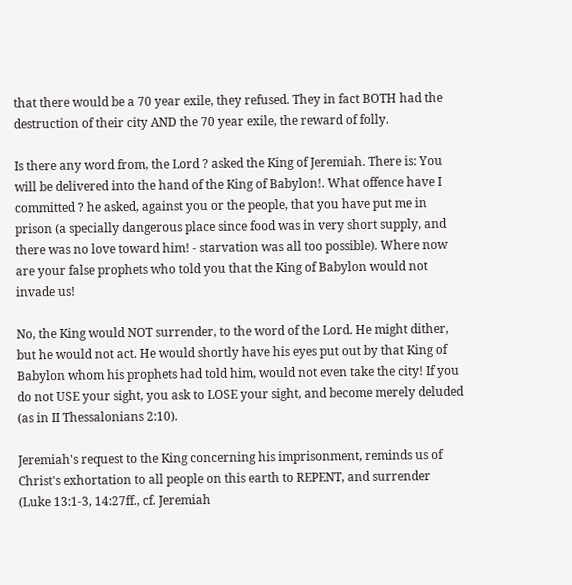that there would be a 70 year exile, they refused. They in fact BOTH had the destruction of their city AND the 70 year exile, the reward of folly.

Is there any word from, the Lord ? asked the King of Jeremiah. There is: You will be delivered into the hand of the King of Babylon!. What offence have I committed ? he asked, against you or the people, that you have put me in prison (a specially dangerous place since food was in very short supply, and there was no love toward him! - starvation was all too possible). Where now are your false prophets who told you that the King of Babylon would not invade us!

No, the King would NOT surrender, to the word of the Lord. He might dither, but he would not act. He would shortly have his eyes put out by that King of Babylon whom his prophets had told him, would not even take the city! If you do not USE your sight, you ask to LOSE your sight, and become merely deluded (as in II Thessalonians 2:10).

Jeremiah's request to the King concerning his imprisonment, reminds us of Christ's exhortation to all people on this earth to REPENT, and surrender (Luke 13:1-3, 14:27ff., cf. Jeremiah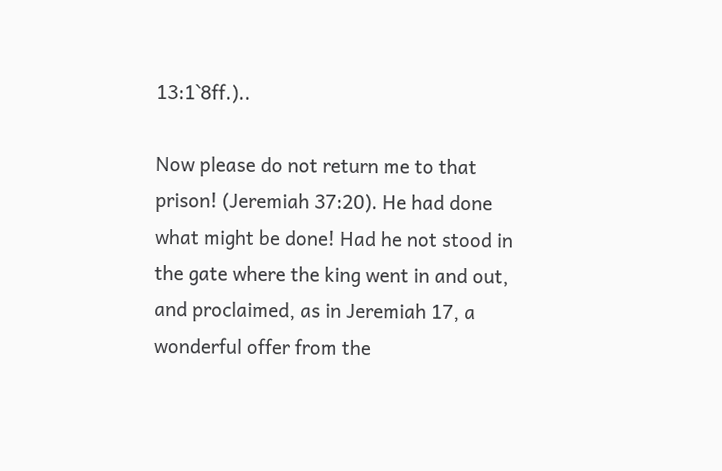13:1`8ff.)..

Now please do not return me to that prison! (Jeremiah 37:20). He had done what might be done! Had he not stood in the gate where the king went in and out, and proclaimed, as in Jeremiah 17, a wonderful offer from the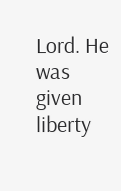Lord. He was given liberty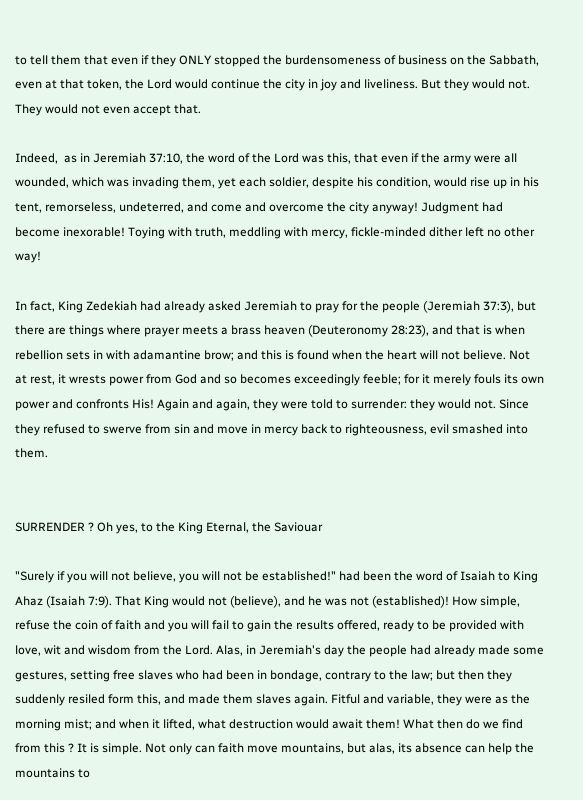to tell them that even if they ONLY stopped the burdensomeness of business on the Sabbath, even at that token, the Lord would continue the city in joy and liveliness. But they would not. They would not even accept that.

Indeed,  as in Jeremiah 37:10, the word of the Lord was this, that even if the army were all wounded, which was invading them, yet each soldier, despite his condition, would rise up in his tent, remorseless, undeterred, and come and overcome the city anyway! Judgment had become inexorable! Toying with truth, meddling with mercy, fickle-minded dither left no other way!

In fact, King Zedekiah had already asked Jeremiah to pray for the people (Jeremiah 37:3), but there are things where prayer meets a brass heaven (Deuteronomy 28:23), and that is when rebellion sets in with adamantine brow; and this is found when the heart will not believe. Not at rest, it wrests power from God and so becomes exceedingly feeble; for it merely fouls its own power and confronts His! Again and again, they were told to surrender: they would not. Since they refused to swerve from sin and move in mercy back to righteousness, evil smashed into them.


SURRENDER ? Oh yes, to the King Eternal, the Saviouar

"Surely if you will not believe, you will not be established!" had been the word of Isaiah to King Ahaz (Isaiah 7:9). That King would not (believe), and he was not (established)! How simple, refuse the coin of faith and you will fail to gain the results offered, ready to be provided with love, wit and wisdom from the Lord. Alas, in Jeremiah's day the people had already made some gestures, setting free slaves who had been in bondage, contrary to the law; but then they suddenly resiled form this, and made them slaves again. Fitful and variable, they were as the morning mist; and when it lifted, what destruction would await them! What then do we find from this ? It is simple. Not only can faith move mountains, but alas, its absence can help the mountains to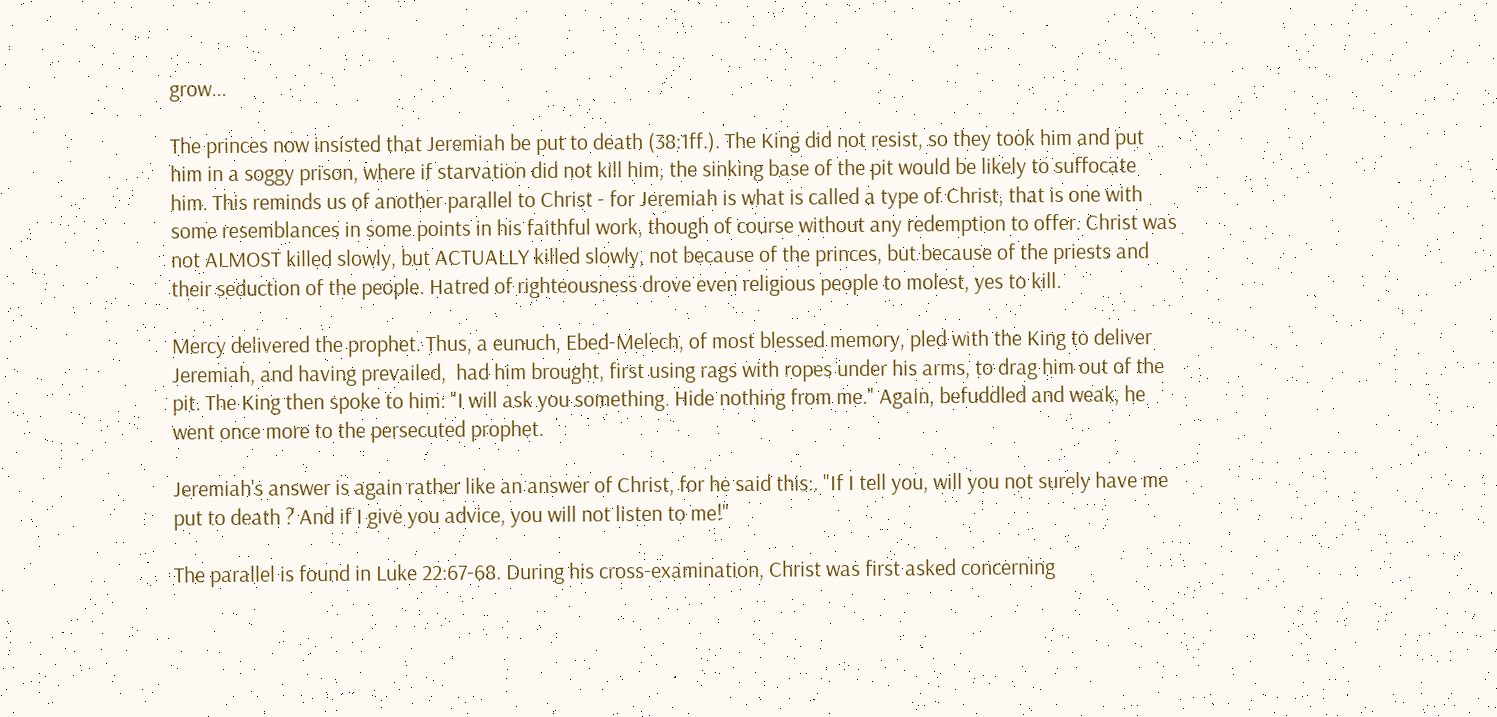grow...

The princes now insisted that Jeremiah be put to death (38:1ff.). The King did not resist, so they took him and put him in a soggy prison, where if starvation did not kill him, the sinking base of the pit would be likely to suffocate him. This reminds us of another parallel to Christ - for Jeremiah is what is called a type of Christ, that is one with some resemblances in some points in his faithful work, though of course without any redemption to offer. Christ was not ALMOST killed slowly, but ACTUALLY killed slowly, not because of the princes, but because of the priests and their seduction of the people. Hatred of righteousness drove even religious people to molest, yes to kill.

Mercy delivered the prophet. Thus, a eunuch, Ebed-Melech, of most blessed memory, pled with the King to deliver Jeremiah, and having prevailed,  had him brought, first using rags with ropes under his arms, to drag him out of the pit. The King then spoke to him: "I will ask you something. Hide nothing from me." Again, befuddled and weak, he went once more to the persecuted prophet.

Jeremiah's answer is again rather like an answer of Christ, for he said this:. "If I tell you, will you not surely have me put to death ? And if I give you advice, you will not listen to me!"

The parallel is found in Luke 22:67-68. During his cross-examination, Christ was first asked concerning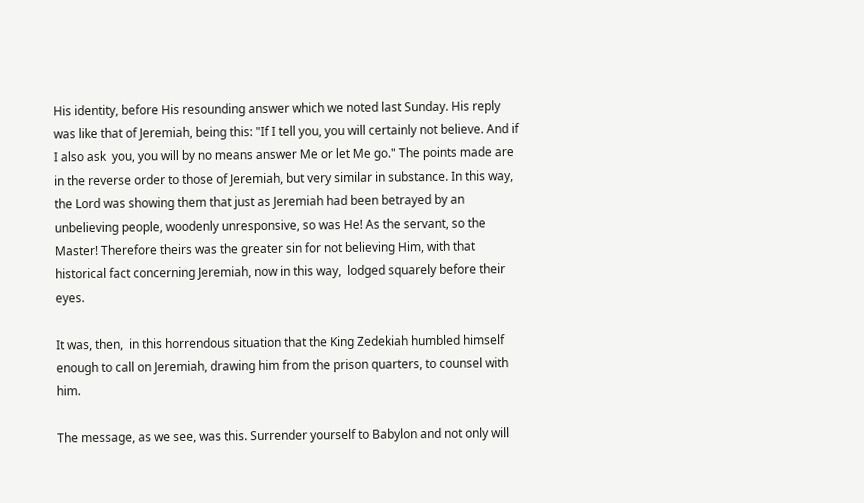His identity, before His resounding answer which we noted last Sunday. His reply was like that of Jeremiah, being this: "If I tell you, you will certainly not believe. And if I also ask  you, you will by no means answer Me or let Me go." The points made are in the reverse order to those of Jeremiah, but very similar in substance. In this way, the Lord was showing them that just as Jeremiah had been betrayed by an unbelieving people, woodenly unresponsive, so was He! As the servant, so the Master! Therefore theirs was the greater sin for not believing Him, with that historical fact concerning Jeremiah, now in this way,  lodged squarely before their eyes.

It was, then,  in this horrendous situation that the King Zedekiah humbled himself enough to call on Jeremiah, drawing him from the prison quarters, to counsel with him.

The message, as we see, was this. Surrender yourself to Babylon and not only will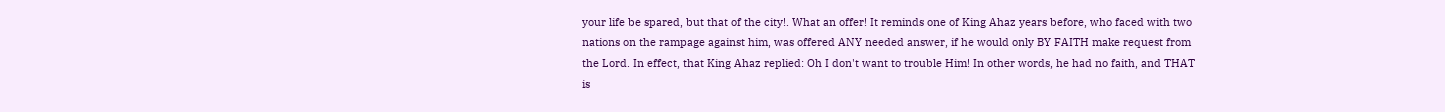your life be spared, but that of the city!. What an offer! It reminds one of King Ahaz years before, who faced with two nations on the rampage against him, was offered ANY needed answer, if he would only BY FAITH make request from the Lord. In effect, that King Ahaz replied: Oh I don't want to trouble Him! In other words, he had no faith, and THAT is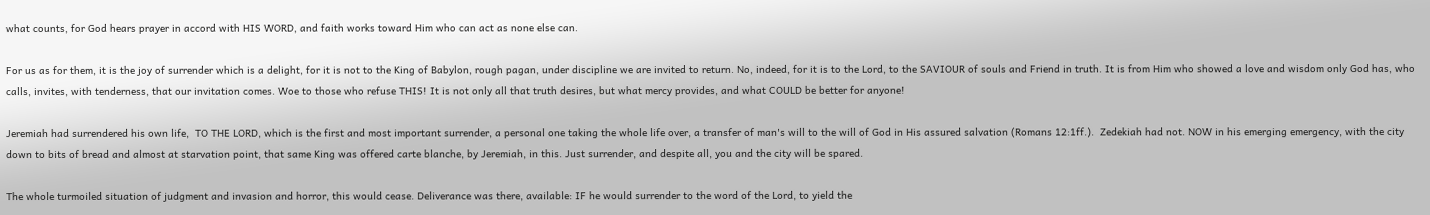what counts, for God hears prayer in accord with HIS WORD, and faith works toward Him who can act as none else can.

For us as for them, it is the joy of surrender which is a delight, for it is not to the King of Babylon, rough pagan, under discipline we are invited to return. No, indeed, for it is to the Lord, to the SAVIOUR of souls and Friend in truth. It is from Him who showed a love and wisdom only God has, who calls, invites, with tenderness, that our invitation comes. Woe to those who refuse THIS! It is not only all that truth desires, but what mercy provides, and what COULD be better for anyone!

Jeremiah had surrendered his own life,  TO THE LORD, which is the first and most important surrender, a personal one taking the whole life over, a transfer of man's will to the will of God in His assured salvation (Romans 12:1ff.).  Zedekiah had not. NOW in his emerging emergency, with the city down to bits of bread and almost at starvation point, that same King was offered carte blanche, by Jeremiah, in this. Just surrender, and despite all, you and the city will be spared.

The whole turmoiled situation of judgment and invasion and horror, this would cease. Deliverance was there, available: IF he would surrender to the word of the Lord, to yield the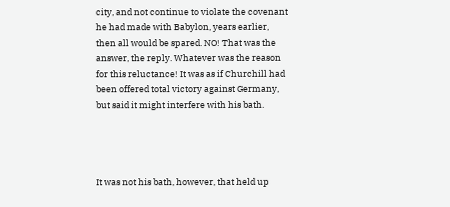city, and not continue to violate the covenant he had made with Babylon, years earlier, then all would be spared. NO! That was the answer, the reply. Whatever was the reason for this reluctance! It was as if Churchill had been offered total victory against Germany, but said it might interfere with his bath.




It was not his bath, however, that held up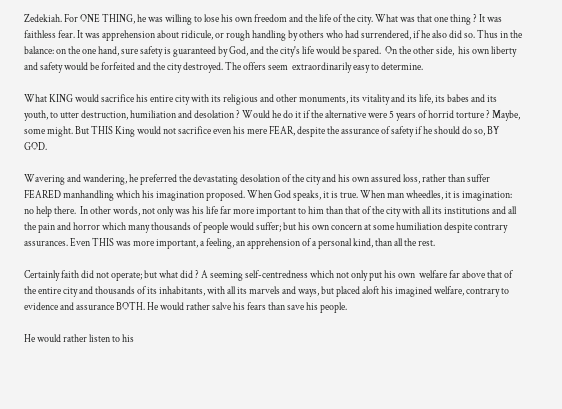Zedekiah. For ONE THING, he was willing to lose his own freedom and the life of the city. What was that one thing ? It was faithless fear. It was apprehension about ridicule, or rough handling by others who had surrendered, if he also did so. Thus in the balance: on the one hand, sure safety is guaranteed by God, and the city's life would be spared.  On the other side,  his own liberty and safety would be forfeited and the city destroyed. The offers seem  extraordinarily easy to determine.

What KING would sacrifice his entire city with its religious and other monuments, its vitality and its life, its babes and its youth, to utter destruction, humiliation and desolation ? Would he do it if the alternative were 5 years of horrid torture ? Maybe,  some might. But THIS King would not sacrifice even his mere FEAR, despite the assurance of safety if he should do so, BY GOD.

Wavering and wandering, he preferred the devastating desolation of the city and his own assured loss, rather than suffer FEARED manhandling which his imagination proposed. When God speaks, it is true. When man wheedles, it is imagination: no help there.  In other words, not only was his life far more important to him than that of the city with all its institutions and all the pain and horror which many thousands of people would suffer; but his own concern at some humiliation despite contrary assurances. Even THIS was more important, a feeling, an apprehension of a personal kind, than all the rest.

Certainly faith did not operate; but what did ? A seeming self-centredness which not only put his own  welfare far above that of the entire city and thousands of its inhabitants, with all its marvels and ways, but placed aloft his imagined welfare, contrary to evidence and assurance BOTH. He would rather salve his fears than save his people.

He would rather listen to his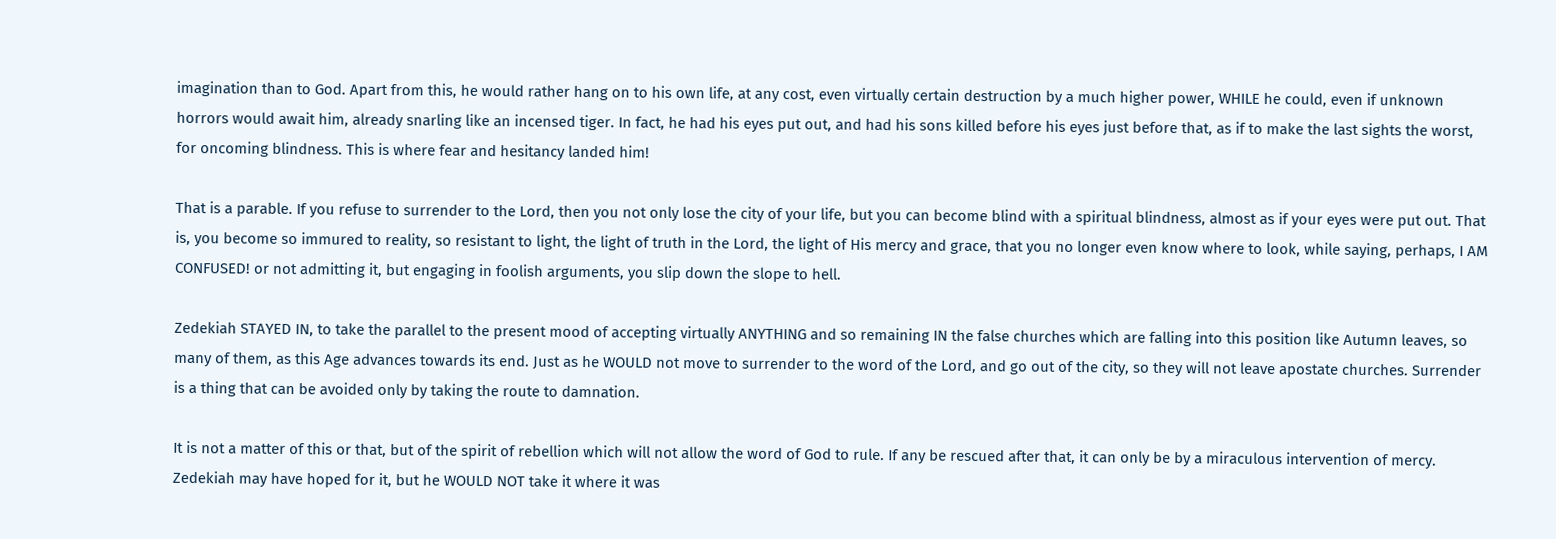imagination than to God. Apart from this, he would rather hang on to his own life, at any cost, even virtually certain destruction by a much higher power, WHILE he could, even if unknown horrors would await him, already snarling like an incensed tiger. In fact, he had his eyes put out, and had his sons killed before his eyes just before that, as if to make the last sights the worst, for oncoming blindness. This is where fear and hesitancy landed him!

That is a parable. If you refuse to surrender to the Lord, then you not only lose the city of your life, but you can become blind with a spiritual blindness, almost as if your eyes were put out. That is, you become so immured to reality, so resistant to light, the light of truth in the Lord, the light of His mercy and grace, that you no longer even know where to look, while saying, perhaps, I AM CONFUSED! or not admitting it, but engaging in foolish arguments, you slip down the slope to hell.

Zedekiah STAYED IN, to take the parallel to the present mood of accepting virtually ANYTHING and so remaining IN the false churches which are falling into this position like Autumn leaves, so many of them, as this Age advances towards its end. Just as he WOULD not move to surrender to the word of the Lord, and go out of the city, so they will not leave apostate churches. Surrender is a thing that can be avoided only by taking the route to damnation.

It is not a matter of this or that, but of the spirit of rebellion which will not allow the word of God to rule. If any be rescued after that, it can only be by a miraculous intervention of mercy. Zedekiah may have hoped for it, but he WOULD NOT take it where it was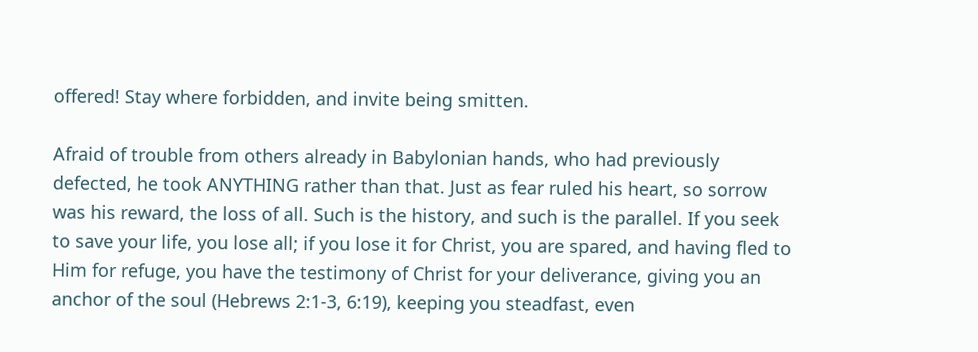offered! Stay where forbidden, and invite being smitten.

Afraid of trouble from others already in Babylonian hands, who had previously defected, he took ANYTHING rather than that. Just as fear ruled his heart, so sorrow was his reward, the loss of all. Such is the history, and such is the parallel. If you seek to save your life, you lose all; if you lose it for Christ, you are spared, and having fled to Him for refuge, you have the testimony of Christ for your deliverance, giving you an anchor of the soul (Hebrews 2:1-3, 6:19), keeping you steadfast, even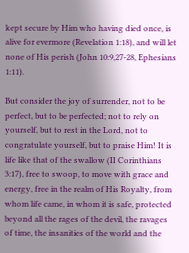kept secure by Him who having died once, is alive for evermore (Revelation 1:18), and will let none of His perish (John 10:9,27-28, Ephesians 1:11).

But consider the joy of surrender, not to be perfect, but to be perfected; not to rely on yourself, but to rest in the Lord, not to congratulate yourself, but to praise Him! It is life like that of the swallow (II Corinthians 3:17), free to swoop, to move with grace and energy, free in the realm of His Royalty, from whom life came, in whom it is safe, protected beyond all the rages of the devil, the ravages of time, the insanities of the world and the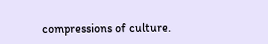compressions of culture.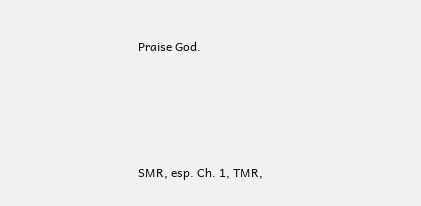Praise God.








SMR, esp. Ch. 1, TMR,